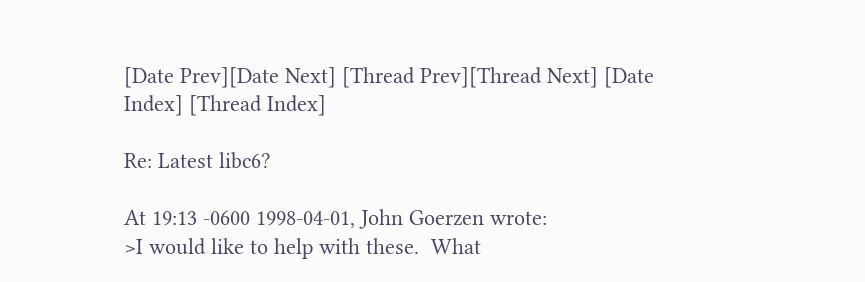[Date Prev][Date Next] [Thread Prev][Thread Next] [Date Index] [Thread Index]

Re: Latest libc6?

At 19:13 -0600 1998-04-01, John Goerzen wrote:
>I would like to help with these.  What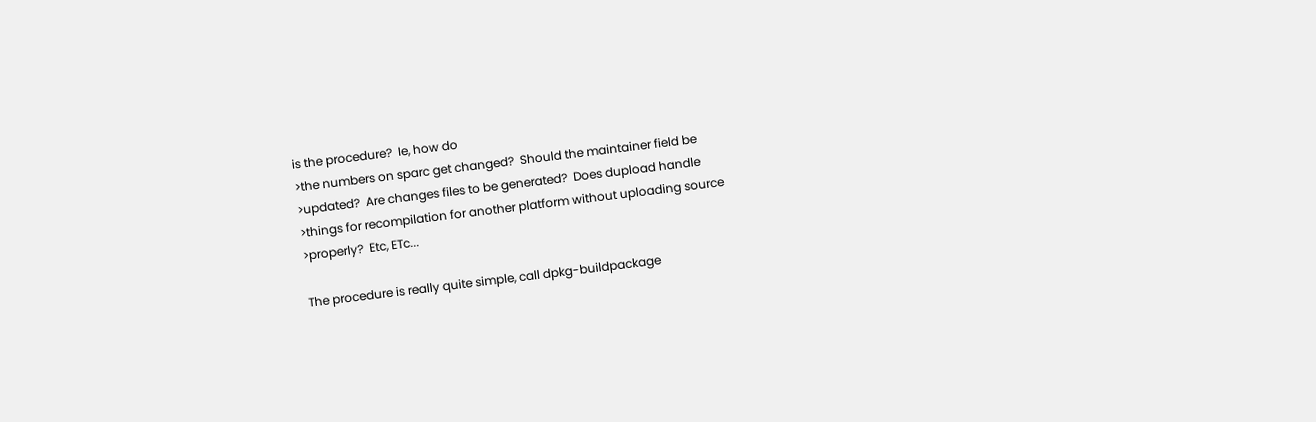is the procedure?  Ie, how do
>the numbers on sparc get changed?  Should the maintainer field be
>updated?  Are changes files to be generated?  Does dupload handle
>things for recompilation for another platform without uploading source
>properly?  Etc, ETc...

The procedure is really quite simple, call dpkg-buildpackage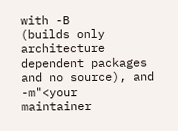with -B
(builds only architecture dependent packages and no source), and -m"<your
maintainer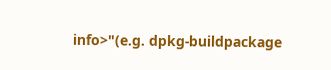info>"(e.g. dpkg-buildpackage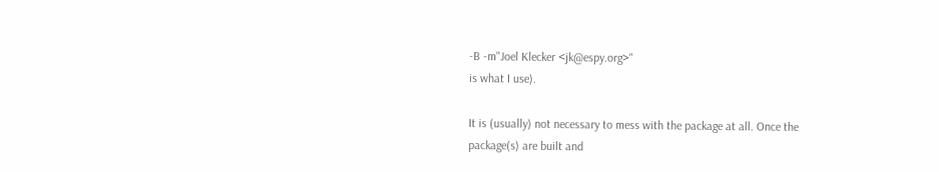-B -m"Joel Klecker <jk@espy.org>"
is what I use).

It is (usually) not necessary to mess with the package at all. Once the
package(s) are built and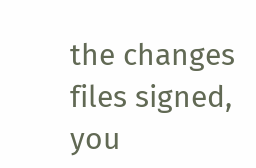the changes files signed, you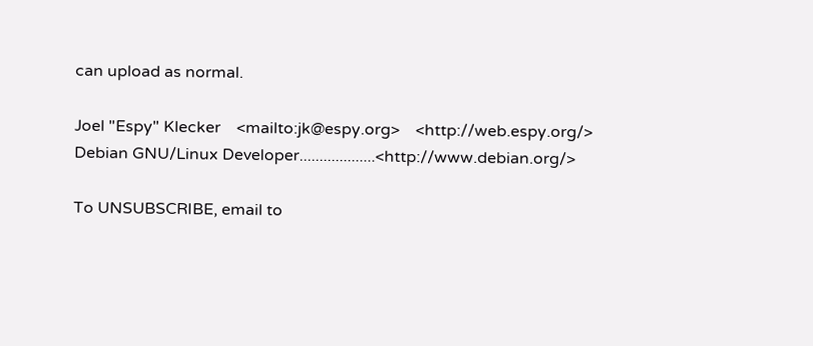can upload as normal.

Joel "Espy" Klecker    <mailto:jk@espy.org>    <http://web.espy.org/>
Debian GNU/Linux Developer...................<http://www.debian.org/>

To UNSUBSCRIBE, email to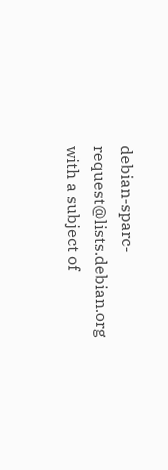debian-sparc-request@lists.debian.org
with a subject of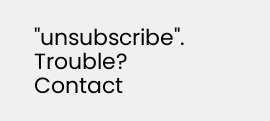"unsubscribe". Trouble? Contact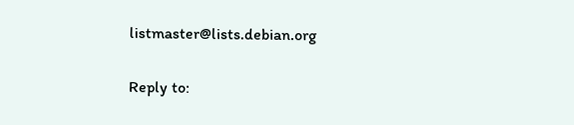listmaster@lists.debian.org

Reply to: